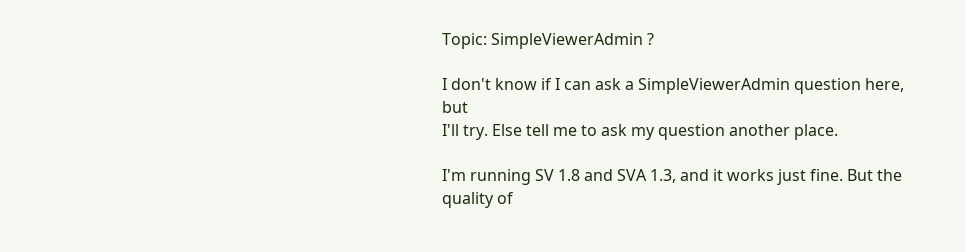Topic: SimpleViewerAdmin ?

I don't know if I can ask a SimpleViewerAdmin question here, but
I'll try. Else tell me to ask my question another place.

I'm running SV 1.8 and SVA 1.3, and it works just fine. But the quality of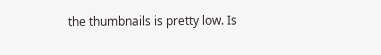the thumbnails is pretty low. Is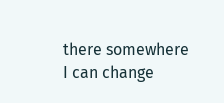there somewhere I can change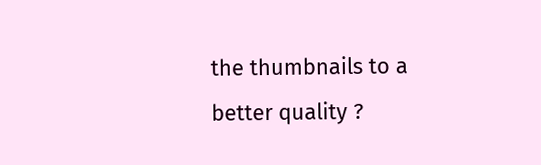the thumbnails to a better quality ?